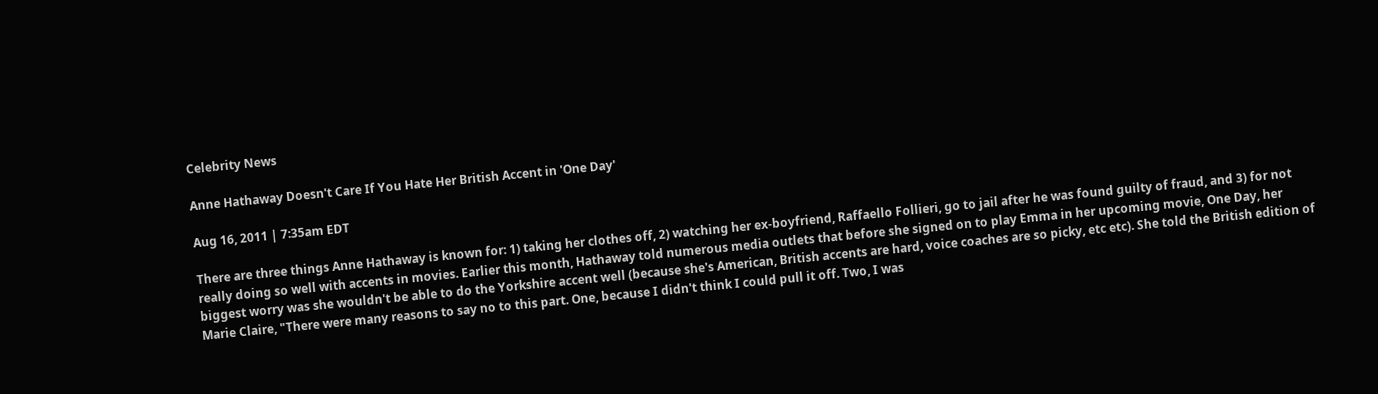Celebrity News

Anne Hathaway Doesn't Care If You Hate Her British Accent in 'One Day'

Aug 16, 2011 | 7:35am EDT

There are three things Anne Hathaway is known for: 1) taking her clothes off, 2) watching her ex-boyfriend, Raffaello Follieri, go to jail after he was found guilty of fraud, and 3) for not really doing so well with accents in movies. Earlier this month, Hathaway told numerous media outlets that before she signed on to play Emma in her upcoming movie, One Day, her biggest worry was she wouldn't be able to do the Yorkshire accent well (because she's American, British accents are hard, voice coaches are so picky, etc etc). She told the British edition of Marie Claire, "There were many reasons to say no to this part. One, because I didn't think I could pull it off. Two, I was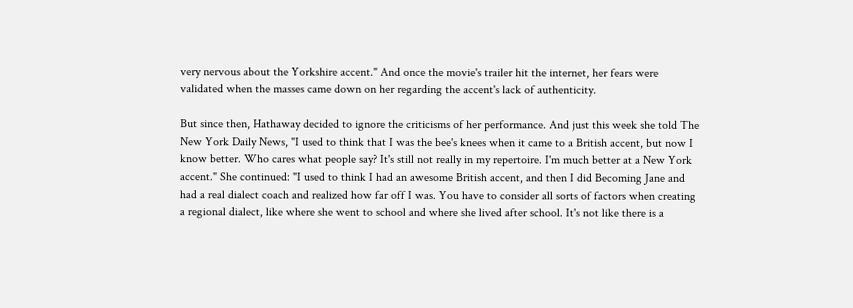very nervous about the Yorkshire accent." And once the movie's trailer hit the internet, her fears were validated when the masses came down on her regarding the accent's lack of authenticity.

But since then, Hathaway decided to ignore the criticisms of her performance. And just this week she told The New York Daily News, "I used to think that I was the bee's knees when it came to a British accent, but now I know better. Who cares what people say? It's still not really in my repertoire. I'm much better at a New York accent." She continued: "I used to think I had an awesome British accent, and then I did Becoming Jane and had a real dialect coach and realized how far off I was. You have to consider all sorts of factors when creating a regional dialect, like where she went to school and where she lived after school. It's not like there is a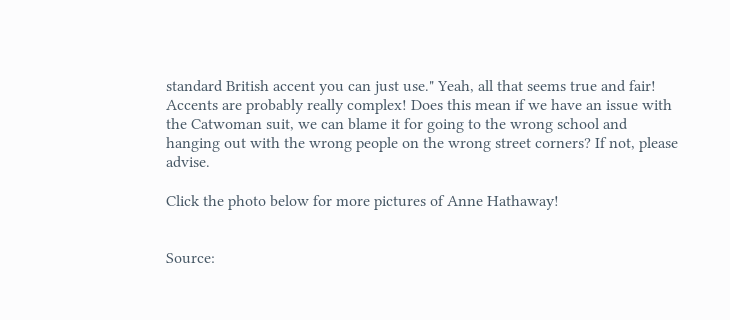standard British accent you can just use." Yeah, all that seems true and fair! Accents are probably really complex! Does this mean if we have an issue with the Catwoman suit, we can blame it for going to the wrong school and hanging out with the wrong people on the wrong street corners? If not, please advise.

Click the photo below for more pictures of Anne Hathaway!


Source: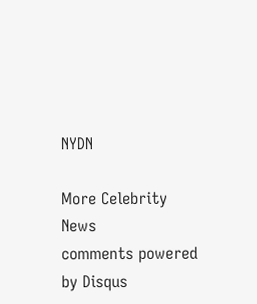NYDN

More Celebrity News
comments powered by Disqus